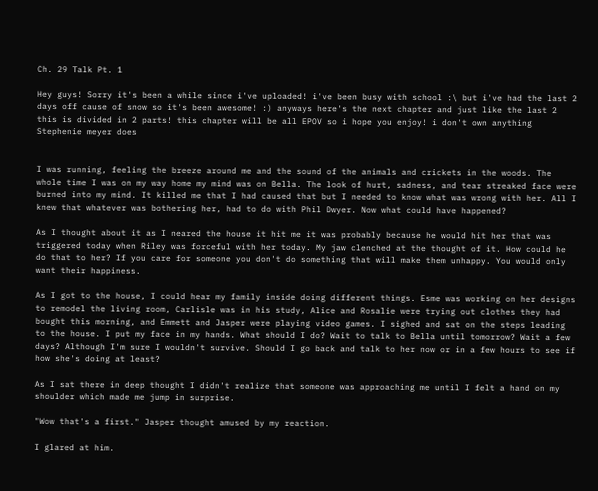Ch. 29 Talk Pt. 1

Hey guys! Sorry it's been a while since i've uploaded! i've been busy with school :\ but i've had the last 2 days off cause of snow so it's been awesome! :) anyways here's the next chapter and just like the last 2 this is divided in 2 parts! this chapter will be all EPOV so i hope you enjoy! i don't own anything Stephenie meyer does


I was running, feeling the breeze around me and the sound of the animals and crickets in the woods. The whole time I was on my way home my mind was on Bella. The look of hurt, sadness, and tear streaked face were burned into my mind. It killed me that I had caused that but I needed to know what was wrong with her. All I knew that whatever was bothering her, had to do with Phil Dwyer. Now what could have happened?

As I thought about it as I neared the house it hit me it was probably because he would hit her that was triggered today when Riley was forceful with her today. My jaw clenched at the thought of it. How could he do that to her? If you care for someone you don't do something that will make them unhappy. You would only want their happiness.

As I got to the house, I could hear my family inside doing different things. Esme was working on her designs to remodel the living room, Carlisle was in his study, Alice and Rosalie were trying out clothes they had bought this morning, and Emmett and Jasper were playing video games. I sighed and sat on the steps leading to the house. I put my face in my hands. What should I do? Wait to talk to Bella until tomorrow? Wait a few days? Although I'm sure I wouldn't survive. Should I go back and talk to her now or in a few hours to see if how she's doing at least?

As I sat there in deep thought I didn't realize that someone was approaching me until I felt a hand on my shoulder which made me jump in surprise.

"Wow that's a first." Jasper thought amused by my reaction.

I glared at him.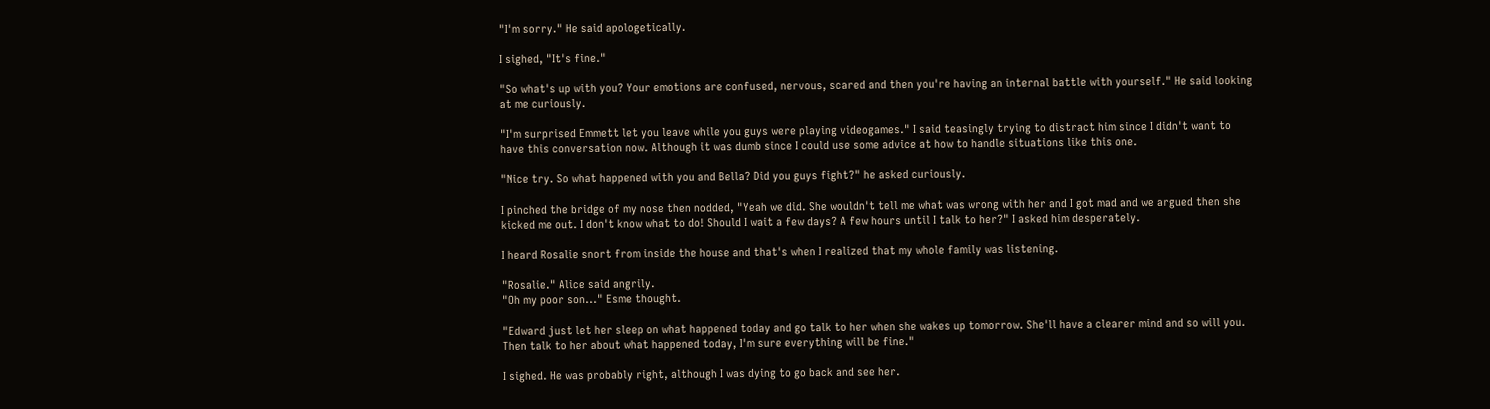"I'm sorry." He said apologetically.

I sighed, "It's fine."

"So what's up with you? Your emotions are confused, nervous, scared and then you're having an internal battle with yourself." He said looking at me curiously.

"I'm surprised Emmett let you leave while you guys were playing videogames." I said teasingly trying to distract him since I didn't want to have this conversation now. Although it was dumb since I could use some advice at how to handle situations like this one.

"Nice try. So what happened with you and Bella? Did you guys fight?" he asked curiously.

I pinched the bridge of my nose then nodded, "Yeah we did. She wouldn't tell me what was wrong with her and I got mad and we argued then she kicked me out. I don't know what to do! Should I wait a few days? A few hours until I talk to her?" I asked him desperately.

I heard Rosalie snort from inside the house and that's when I realized that my whole family was listening.

"Rosalie." Alice said angrily.
"Oh my poor son..." Esme thought.

"Edward just let her sleep on what happened today and go talk to her when she wakes up tomorrow. She'll have a clearer mind and so will you. Then talk to her about what happened today, I'm sure everything will be fine."

I sighed. He was probably right, although I was dying to go back and see her.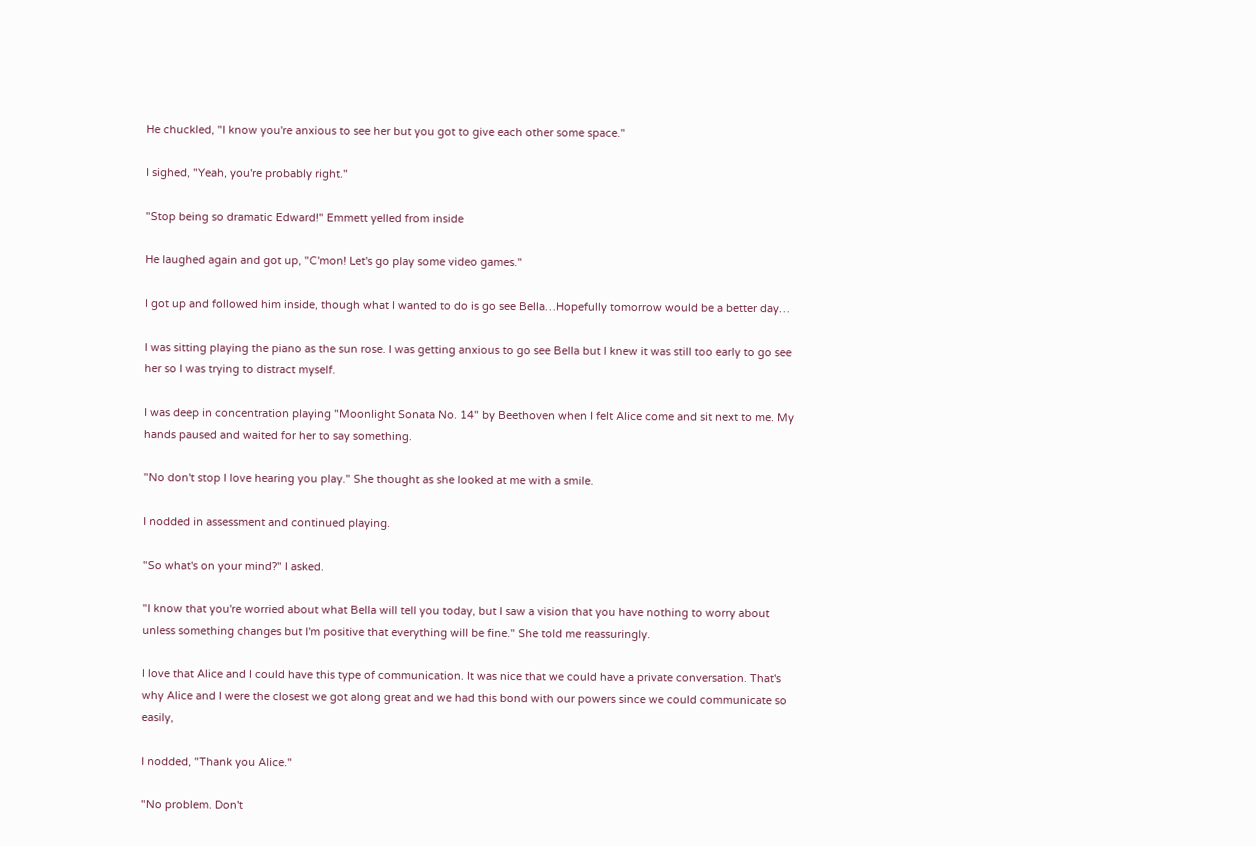He chuckled, "I know you're anxious to see her but you got to give each other some space."

I sighed, "Yeah, you're probably right."

"Stop being so dramatic Edward!" Emmett yelled from inside

He laughed again and got up, "C'mon! Let's go play some video games."

I got up and followed him inside, though what I wanted to do is go see Bella…Hopefully tomorrow would be a better day…

I was sitting playing the piano as the sun rose. I was getting anxious to go see Bella but I knew it was still too early to go see her so I was trying to distract myself.

I was deep in concentration playing "Moonlight Sonata No. 14" by Beethoven when I felt Alice come and sit next to me. My hands paused and waited for her to say something.

"No don't stop I love hearing you play." She thought as she looked at me with a smile.

I nodded in assessment and continued playing.

"So what's on your mind?" I asked.

"I know that you're worried about what Bella will tell you today, but I saw a vision that you have nothing to worry about unless something changes but I'm positive that everything will be fine." She told me reassuringly.

I love that Alice and I could have this type of communication. It was nice that we could have a private conversation. That's why Alice and I were the closest we got along great and we had this bond with our powers since we could communicate so easily,

I nodded, "Thank you Alice."

"No problem. Don't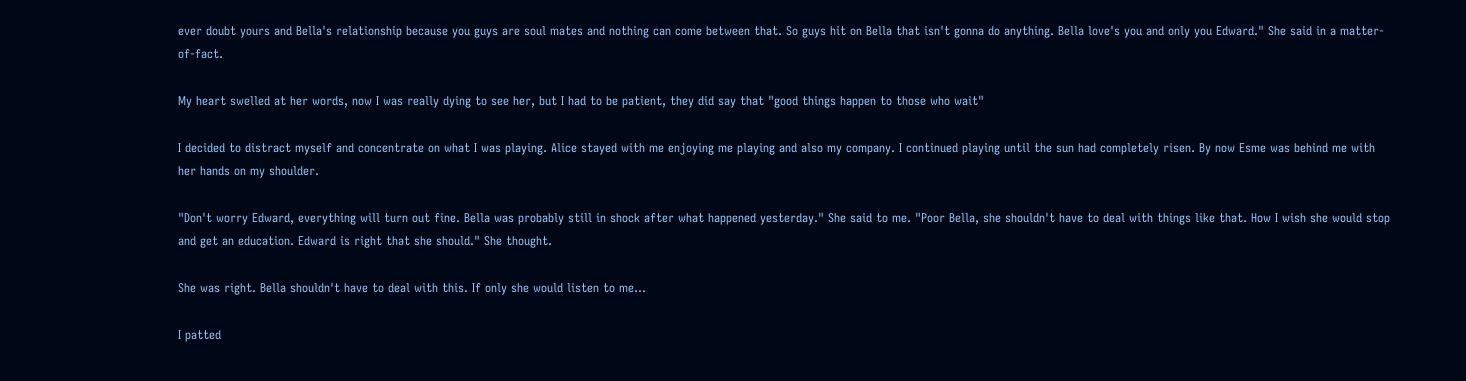ever doubt yours and Bella's relationship because you guys are soul mates and nothing can come between that. So guys hit on Bella that isn't gonna do anything. Bella love's you and only you Edward." She said in a matter-of-fact.

My heart swelled at her words, now I was really dying to see her, but I had to be patient, they did say that "good things happen to those who wait"

I decided to distract myself and concentrate on what I was playing. Alice stayed with me enjoying me playing and also my company. I continued playing until the sun had completely risen. By now Esme was behind me with her hands on my shoulder.

"Don't worry Edward, everything will turn out fine. Bella was probably still in shock after what happened yesterday." She said to me. "Poor Bella, she shouldn't have to deal with things like that. How I wish she would stop and get an education. Edward is right that she should." She thought.

She was right. Bella shouldn't have to deal with this. If only she would listen to me…

I patted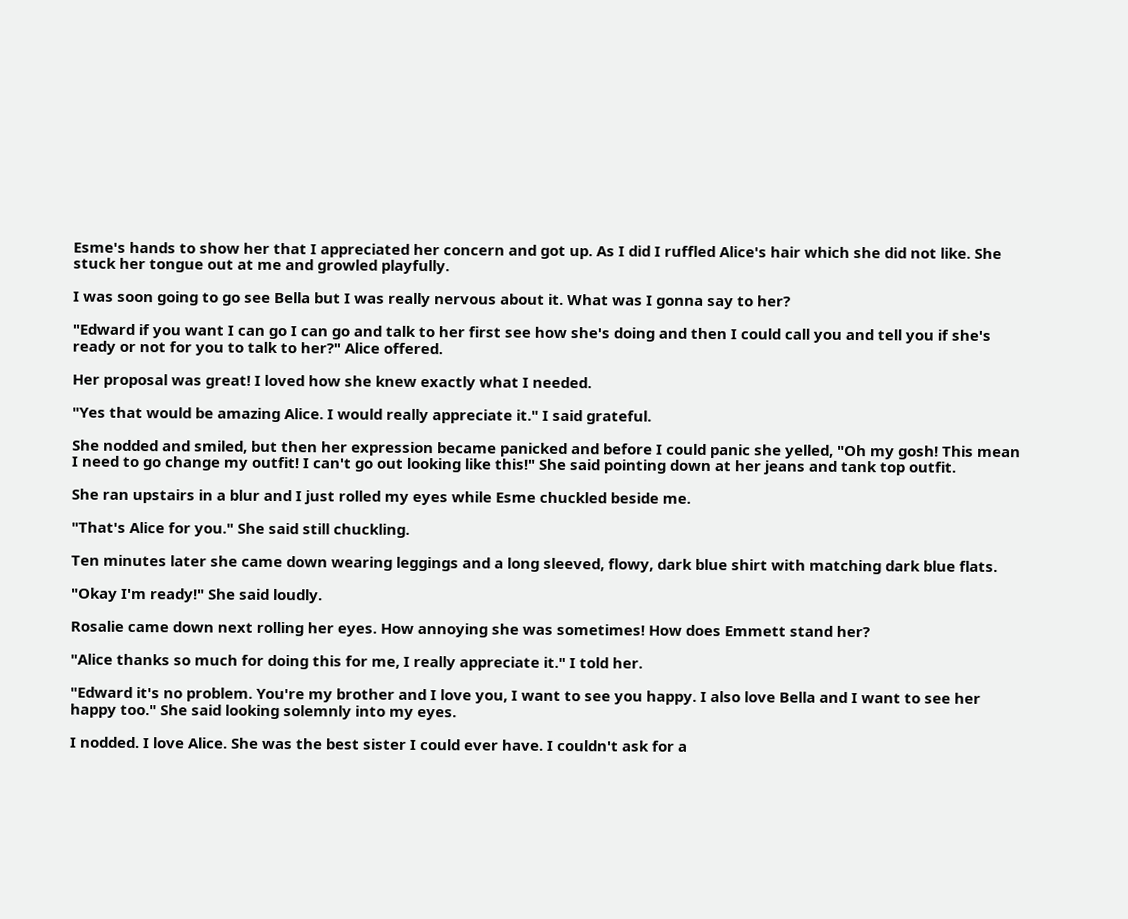Esme's hands to show her that I appreciated her concern and got up. As I did I ruffled Alice's hair which she did not like. She stuck her tongue out at me and growled playfully.

I was soon going to go see Bella but I was really nervous about it. What was I gonna say to her?

"Edward if you want I can go I can go and talk to her first see how she's doing and then I could call you and tell you if she's ready or not for you to talk to her?" Alice offered.

Her proposal was great! I loved how she knew exactly what I needed.

"Yes that would be amazing Alice. I would really appreciate it." I said grateful.

She nodded and smiled, but then her expression became panicked and before I could panic she yelled, "Oh my gosh! This mean I need to go change my outfit! I can't go out looking like this!" She said pointing down at her jeans and tank top outfit.

She ran upstairs in a blur and I just rolled my eyes while Esme chuckled beside me.

"That's Alice for you." She said still chuckling.

Ten minutes later she came down wearing leggings and a long sleeved, flowy, dark blue shirt with matching dark blue flats.

"Okay I'm ready!" She said loudly.

Rosalie came down next rolling her eyes. How annoying she was sometimes! How does Emmett stand her?

"Alice thanks so much for doing this for me, I really appreciate it." I told her.

"Edward it's no problem. You're my brother and I love you, I want to see you happy. I also love Bella and I want to see her happy too." She said looking solemnly into my eyes.

I nodded. I love Alice. She was the best sister I could ever have. I couldn't ask for a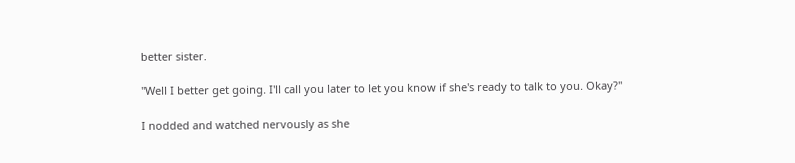better sister.

"Well I better get going. I'll call you later to let you know if she's ready to talk to you. Okay?"

I nodded and watched nervously as she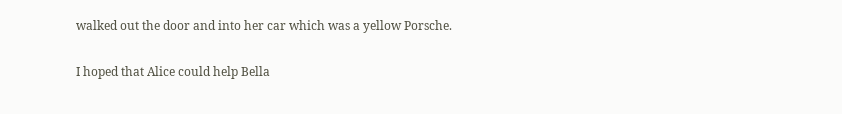walked out the door and into her car which was a yellow Porsche.

I hoped that Alice could help Bella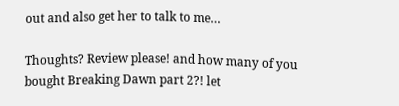out and also get her to talk to me…

Thoughts? Review please! and how many of you bought Breaking Dawn part 2?! let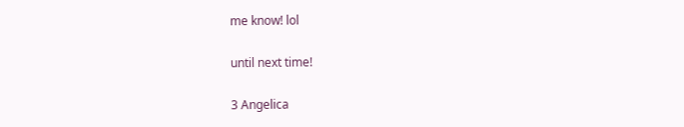me know! lol

until next time!

3 Angelica